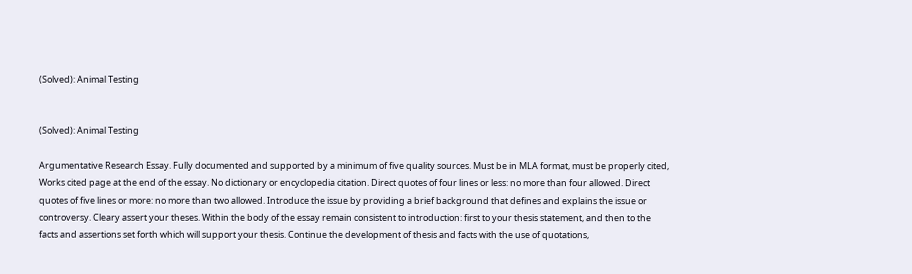(Solved): Animal Testing


(Solved): Animal Testing

Argumentative Research Essay. Fully documented and supported by a minimum of five quality sources. Must be in MLA format, must be properly cited, Works cited page at the end of the essay. No dictionary or encyclopedia citation. Direct quotes of four lines or less: no more than four allowed. Direct quotes of five lines or more: no more than two allowed. Introduce the issue by providing a brief background that defines and explains the issue or controversy. Cleary assert your theses. Within the body of the essay remain consistent to introduction: first to your thesis statement, and then to the facts and assertions set forth which will support your thesis. Continue the development of thesis and facts with the use of quotations,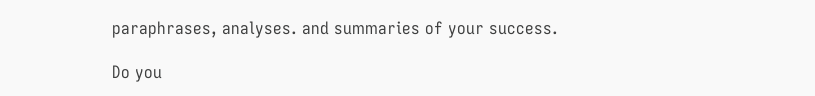paraphrases, analyses. and summaries of your success.

Do you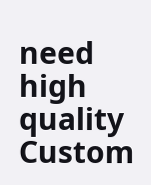need high quality Custom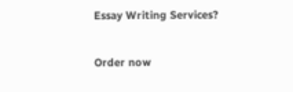Essay Writing Services?

Order now